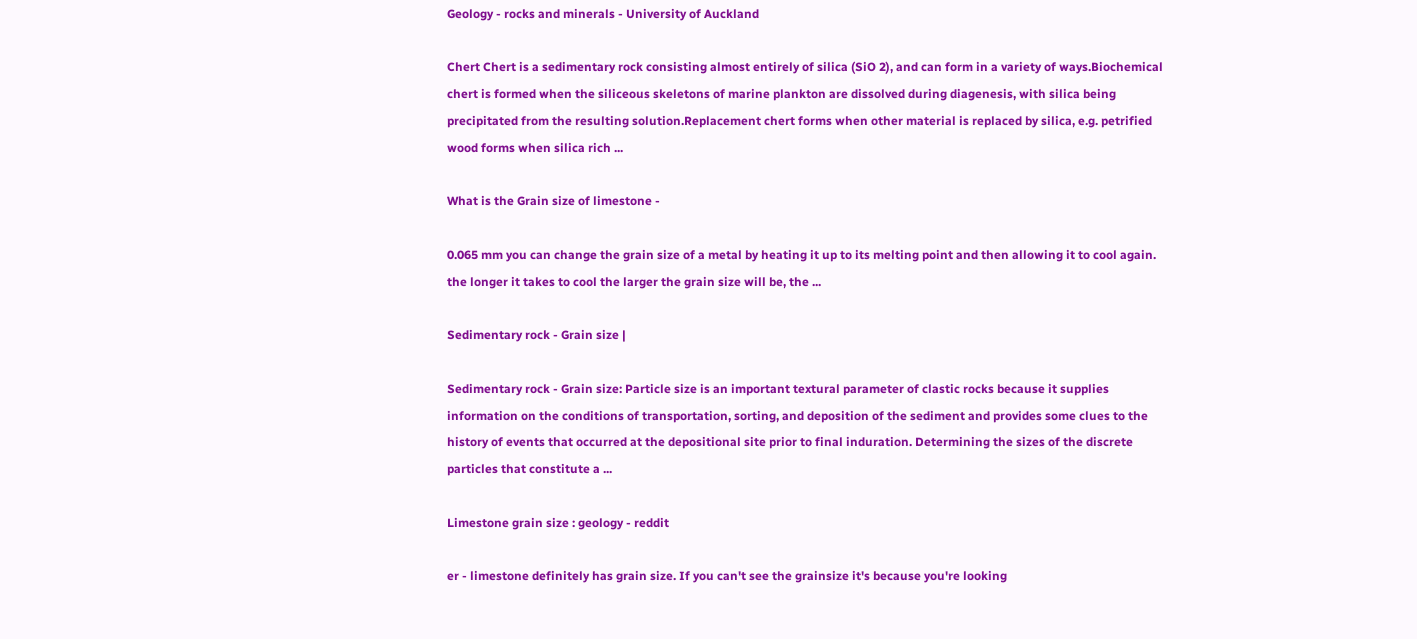Geology - rocks and minerals - University of Auckland

Chert Chert is a sedimentary rock consisting almost entirely of silica (SiO 2), and can form in a variety of ways.Biochemical chert is formed when the siliceous skeletons of marine plankton are dissolved during diagenesis, with silica being precipitated from the resulting solution.Replacement chert forms when other material is replaced by silica, e.g. petrified wood forms when silica rich ...

What is the Grain size of limestone -

0.065 mm you can change the grain size of a metal by heating it up to its melting point and then allowing it to cool again. the longer it takes to cool the larger the grain size will be, the ...

Sedimentary rock - Grain size |

Sedimentary rock - Grain size: Particle size is an important textural parameter of clastic rocks because it supplies information on the conditions of transportation, sorting, and deposition of the sediment and provides some clues to the history of events that occurred at the depositional site prior to final induration. Determining the sizes of the discrete particles that constitute a ...

Limestone grain size : geology - reddit

er - limestone definitely has grain size. If you can't see the grainsize it's because you're looking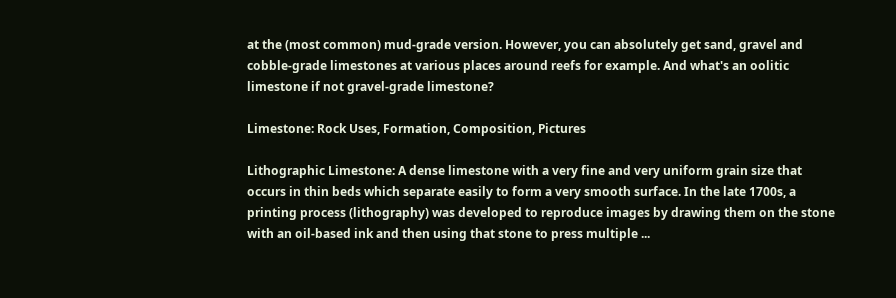at the (most common) mud-grade version. However, you can absolutely get sand, gravel and cobble-grade limestones at various places around reefs for example. And what's an oolitic limestone if not gravel-grade limestone?

Limestone: Rock Uses, Formation, Composition, Pictures

Lithographic Limestone: A dense limestone with a very fine and very uniform grain size that occurs in thin beds which separate easily to form a very smooth surface. In the late 1700s, a printing process (lithography) was developed to reproduce images by drawing them on the stone with an oil-based ink and then using that stone to press multiple ...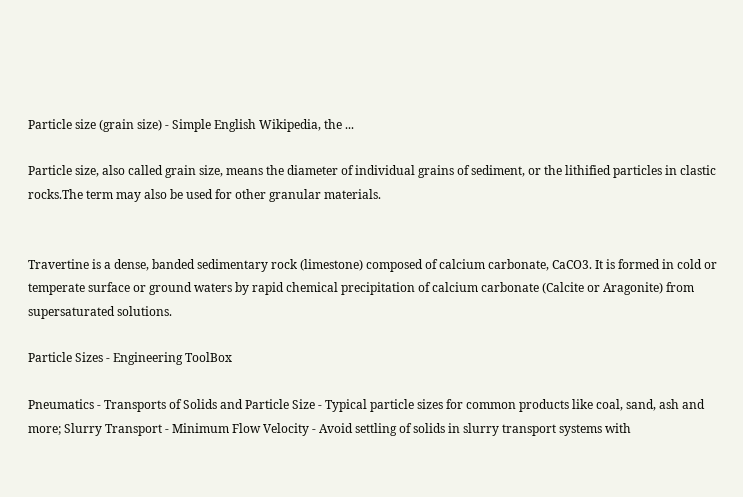Particle size (grain size) - Simple English Wikipedia, the ...

Particle size, also called grain size, means the diameter of individual grains of sediment, or the lithified particles in clastic rocks.The term may also be used for other granular materials.


Travertine is a dense, banded sedimentary rock (limestone) composed of calcium carbonate, CaCO3. It is formed in cold or temperate surface or ground waters by rapid chemical precipitation of calcium carbonate (Calcite or Aragonite) from supersaturated solutions.

Particle Sizes - Engineering ToolBox

Pneumatics - Transports of Solids and Particle Size - Typical particle sizes for common products like coal, sand, ash and more; Slurry Transport - Minimum Flow Velocity - Avoid settling of solids in slurry transport systems with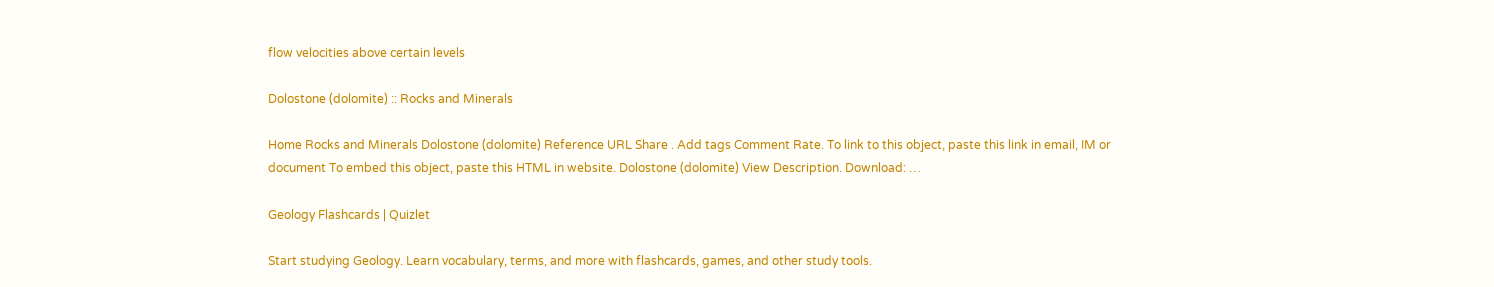flow velocities above certain levels

Dolostone (dolomite) :: Rocks and Minerals

Home Rocks and Minerals Dolostone (dolomite) Reference URL Share . Add tags Comment Rate. To link to this object, paste this link in email, IM or document To embed this object, paste this HTML in website. Dolostone (dolomite) View Description. Download: …

Geology Flashcards | Quizlet

Start studying Geology. Learn vocabulary, terms, and more with flashcards, games, and other study tools.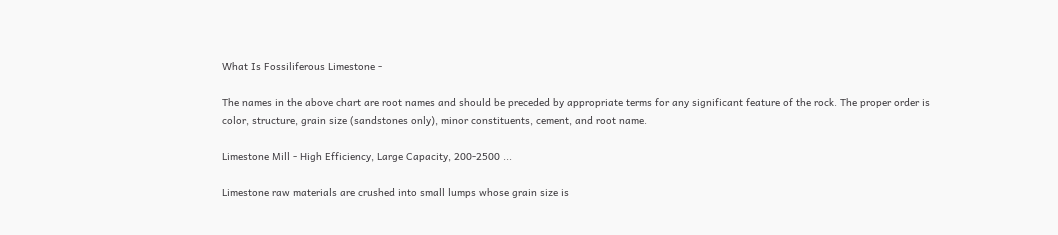What Is Fossiliferous Limestone -

The names in the above chart are root names and should be preceded by appropriate terms for any significant feature of the rock. The proper order is color, structure, grain size (sandstones only), minor constituents, cement, and root name.

Limestone Mill - High Efficiency, Large Capacity, 200-2500 ...

Limestone raw materials are crushed into small lumps whose grain size is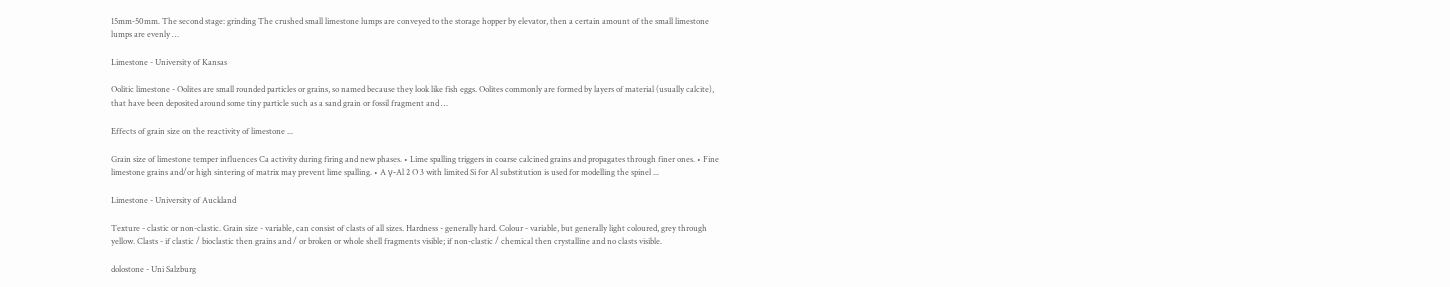15mm-50mm. The second stage: grinding The crushed small limestone lumps are conveyed to the storage hopper by elevator, then a certain amount of the small limestone lumps are evenly …

Limestone - University of Kansas

Oolitic limestone - Oolites are small rounded particles or grains, so named because they look like fish eggs. Oolites commonly are formed by layers of material (usually calcite), that have been deposited around some tiny particle such as a sand grain or fossil fragment and …

Effects of grain size on the reactivity of limestone ...

Grain size of limestone temper influences Ca activity during firing and new phases. • Lime spalling triggers in coarse calcined grains and propagates through finer ones. • Fine limestone grains and/or high sintering of matrix may prevent lime spalling. • A γ-Al 2 O 3 with limited Si for Al substitution is used for modelling the spinel ...

Limestone - University of Auckland

Texture - clastic or non-clastic. Grain size - variable, can consist of clasts of all sizes. Hardness - generally hard. Colour - variable, but generally light coloured, grey through yellow. Clasts - if clastic / bioclastic then grains and / or broken or whole shell fragments visible; if non-clastic / chemical then crystalline and no clasts visible.

dolostone - Uni Salzburg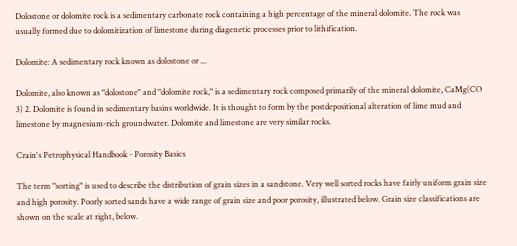Dolostone or dolomite rock is a sedimentary carbonate rock containing a high percentage of the mineral dolomite. The rock was usually formed due to dolomitization of limestone during diagenetic processes prior to lithification.

Dolomite: A sedimentary rock known as dolostone or ...

Dolomite, also known as "dolostone" and "dolomite rock," is a sedimentary rock composed primarily of the mineral dolomite, CaMg(CO 3) 2. Dolomite is found in sedimentary basins worldwide. It is thought to form by the postdepositional alteration of lime mud and limestone by magnesium-rich groundwater. Dolomite and limestone are very similar rocks.

Crain's Petrophysical Handbook - Porosity Basics

The term "sorting" is used to describe the distribution of grain sizes in a sandstone. Very well sorted rocks have fairly uniform grain size and high porosity. Poorly sorted sands have a wide range of grain size and poor porosity, illustrated below. Grain size classifications are shown on the scale at right, below.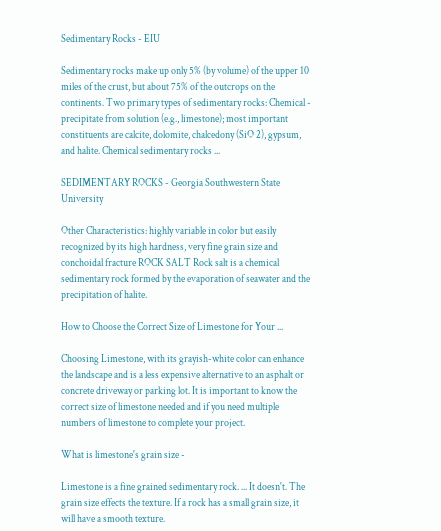Sedimentary Rocks - EIU

Sedimentary rocks make up only 5% (by volume) of the upper 10 miles of the crust, but about 75% of the outcrops on the continents. Two primary types of sedimentary rocks: Chemical - precipitate from solution (e.g., limestone); most important constituents are calcite, dolomite, chalcedony (SiO 2), gypsum, and halite. Chemical sedimentary rocks ...

SEDIMENTARY ROCKS - Georgia Southwestern State University

Other Characteristics: highly variable in color but easily recognized by its high hardness, very fine grain size and conchoidal fracture ROCK SALT Rock salt is a chemical sedimentary rock formed by the evaporation of seawater and the precipitation of halite.

How to Choose the Correct Size of Limestone for Your ...

Choosing Limestone, with its grayish-white color can enhance the landscape and is a less expensive alternative to an asphalt or concrete driveway or parking lot. It is important to know the correct size of limestone needed and if you need multiple numbers of limestone to complete your project.

What is limestone's grain size -

Limestone is a fine grained sedimentary rock. ... It doesn't. The grain size effects the texture. If a rock has a small grain size, it will have a smooth texture.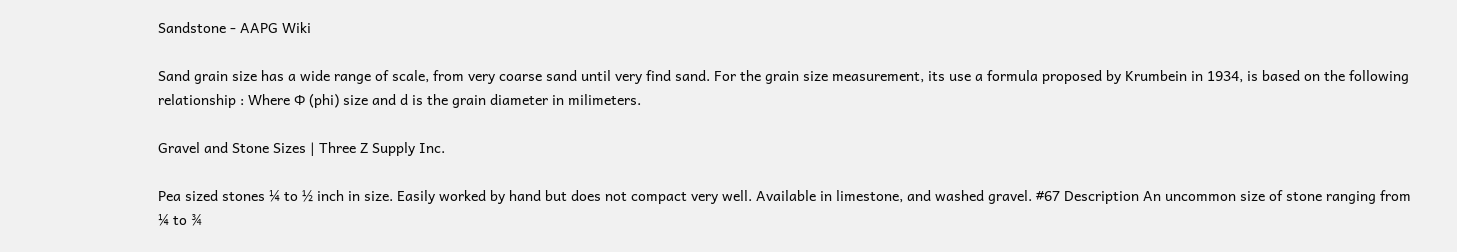Sandstone - AAPG Wiki

Sand grain size has a wide range of scale, from very coarse sand until very find sand. For the grain size measurement, its use a formula proposed by Krumbein in 1934, is based on the following relationship : Where Ф (phi) size and d is the grain diameter in milimeters.

Gravel and Stone Sizes | Three Z Supply Inc.

Pea sized stones ¼ to ½ inch in size. Easily worked by hand but does not compact very well. Available in limestone, and washed gravel. #67 Description An uncommon size of stone ranging from ¼ to ¾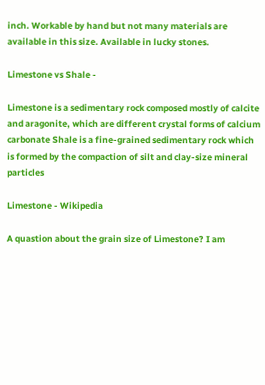inch. Workable by hand but not many materials are available in this size. Available in lucky stones.

Limestone vs Shale -

Limestone is a sedimentary rock composed mostly of calcite and aragonite, which are different crystal forms of calcium carbonate Shale is a fine-grained sedimentary rock which is formed by the compaction of silt and clay-size mineral particles

Limestone - Wikipedia

A quastion about the grain size of Limestone? I am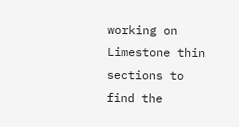working on Limestone thin sections to find the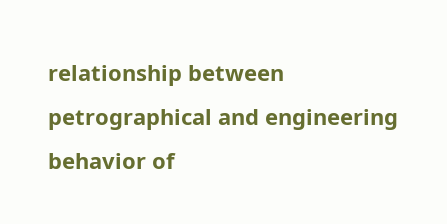relationship between petrographical and engineering behavior of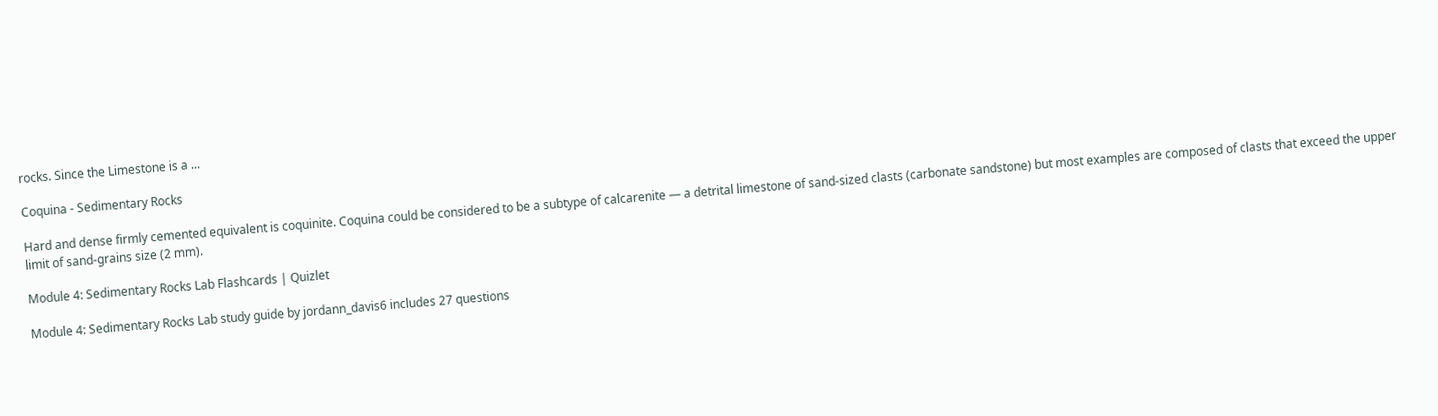rocks. Since the Limestone is a ...

Coquina - Sedimentary Rocks

Hard and dense firmly cemented equivalent is coquinite. Coquina could be considered to be a subtype of calcarenite — a detrital limestone of sand-sized clasts (carbonate sandstone) but most examples are composed of clasts that exceed the upper limit of sand-grains size (2 mm).

Module 4: Sedimentary Rocks Lab Flashcards | Quizlet

Module 4: Sedimentary Rocks Lab study guide by jordann_davis6 includes 27 questions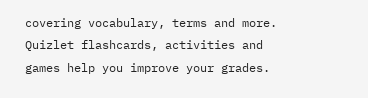covering vocabulary, terms and more. Quizlet flashcards, activities and games help you improve your grades.